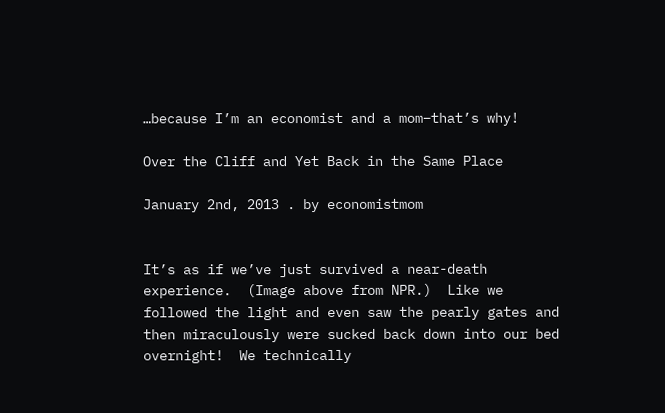…because I’m an economist and a mom–that’s why!

Over the Cliff and Yet Back in the Same Place

January 2nd, 2013 . by economistmom


It’s as if we’ve just survived a near-death experience.  (Image above from NPR.)  Like we followed the light and even saw the pearly gates and then miraculously were sucked back down into our bed overnight!  We technically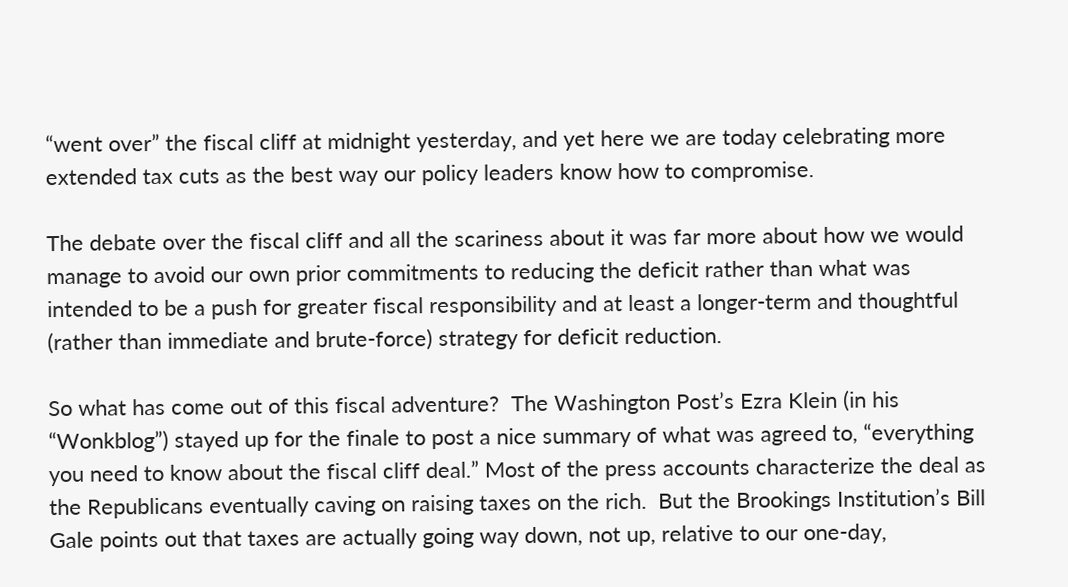“went over” the fiscal cliff at midnight yesterday, and yet here we are today celebrating more extended tax cuts as the best way our policy leaders know how to compromise.

The debate over the fiscal cliff and all the scariness about it was far more about how we would manage to avoid our own prior commitments to reducing the deficit rather than what was intended to be a push for greater fiscal responsibility and at least a longer-term and thoughtful (rather than immediate and brute-force) strategy for deficit reduction.

So what has come out of this fiscal adventure?  The Washington Post’s Ezra Klein (in his “Wonkblog”) stayed up for the finale to post a nice summary of what was agreed to, “everything you need to know about the fiscal cliff deal.” Most of the press accounts characterize the deal as the Republicans eventually caving on raising taxes on the rich.  But the Brookings Institution’s Bill Gale points out that taxes are actually going way down, not up, relative to our one-day,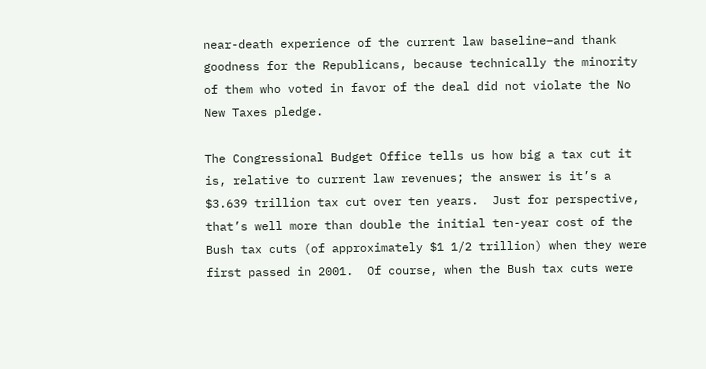near-death experience of the current law baseline–and thank goodness for the Republicans, because technically the minority of them who voted in favor of the deal did not violate the No New Taxes pledge.

The Congressional Budget Office tells us how big a tax cut it is, relative to current law revenues; the answer is it’s a $3.639 trillion tax cut over ten years.  Just for perspective, that’s well more than double the initial ten-year cost of the Bush tax cuts (of approximately $1 1/2 trillion) when they were first passed in 2001.  Of course, when the Bush tax cuts were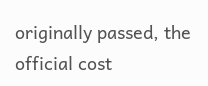originally passed, the official cost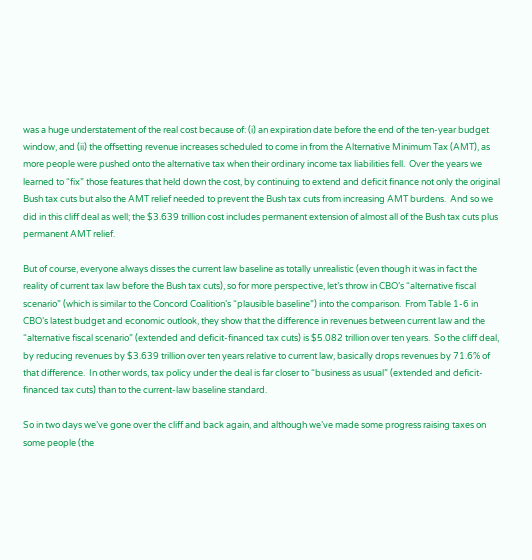was a huge understatement of the real cost because of: (i) an expiration date before the end of the ten-year budget window, and (ii) the offsetting revenue increases scheduled to come in from the Alternative Minimum Tax (AMT), as more people were pushed onto the alternative tax when their ordinary income tax liabilities fell.  Over the years we learned to “fix” those features that held down the cost, by continuing to extend and deficit finance not only the original Bush tax cuts but also the AMT relief needed to prevent the Bush tax cuts from increasing AMT burdens.  And so we did in this cliff deal as well; the $3.639 trillion cost includes permanent extension of almost all of the Bush tax cuts plus permanent AMT relief.

But of course, everyone always disses the current law baseline as totally unrealistic (even though it was in fact the reality of current tax law before the Bush tax cuts), so for more perspective, let’s throw in CBO’s “alternative fiscal scenario” (which is similar to the Concord Coalition’s “plausible baseline”) into the comparison.  From Table 1-6 in CBO’s latest budget and economic outlook, they show that the difference in revenues between current law and the “alternative fiscal scenario” (extended and deficit-financed tax cuts) is $5.082 trillion over ten years.  So the cliff deal, by reducing revenues by $3.639 trillion over ten years relative to current law, basically drops revenues by 71.6% of that difference.  In other words, tax policy under the deal is far closer to “business as usual” (extended and deficit-financed tax cuts) than to the current-law baseline standard.

So in two days we’ve gone over the cliff and back again, and although we’ve made some progress raising taxes on some people (the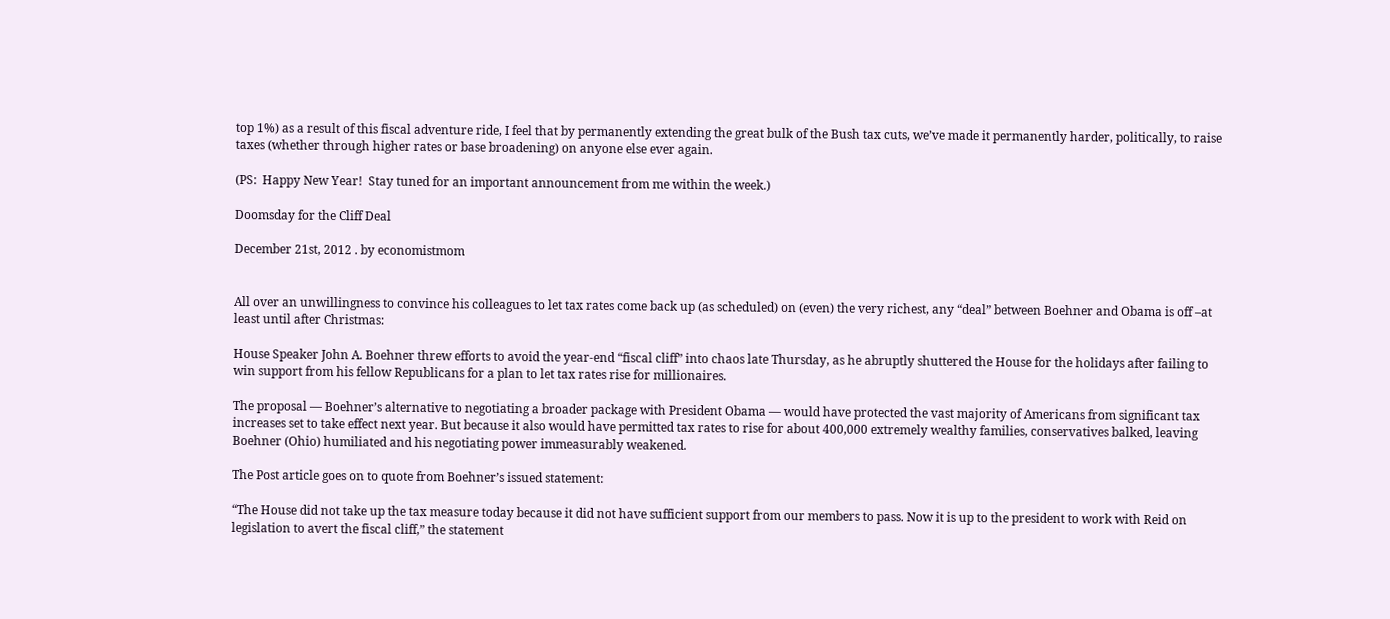top 1%) as a result of this fiscal adventure ride, I feel that by permanently extending the great bulk of the Bush tax cuts, we’ve made it permanently harder, politically, to raise taxes (whether through higher rates or base broadening) on anyone else ever again.

(PS:  Happy New Year!  Stay tuned for an important announcement from me within the week.)

Doomsday for the Cliff Deal

December 21st, 2012 . by economistmom


All over an unwillingness to convince his colleagues to let tax rates come back up (as scheduled) on (even) the very richest, any “deal” between Boehner and Obama is off –at least until after Christmas:

House Speaker John A. Boehner threw efforts to avoid the year-end “fiscal cliff” into chaos late Thursday, as he abruptly shuttered the House for the holidays after failing to win support from his fellow Republicans for a plan to let tax rates rise for millionaires.

The proposal — Boehner’s alternative to negotiating a broader package with President Obama — would have protected the vast majority of Americans from significant tax increases set to take effect next year. But because it also would have permitted tax rates to rise for about 400,000 extremely wealthy families, conservatives balked, leaving Boehner (Ohio) humiliated and his negotiating power immeasurably weakened.

The Post article goes on to quote from Boehner’s issued statement:

“The House did not take up the tax measure today because it did not have sufficient support from our members to pass. Now it is up to the president to work with Reid on legislation to avert the fiscal cliff,” the statement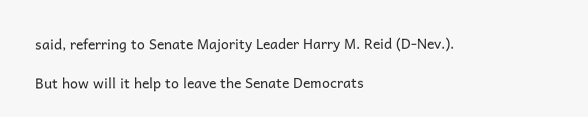said, referring to Senate Majority Leader Harry M. Reid (D-Nev.).

But how will it help to leave the Senate Democrats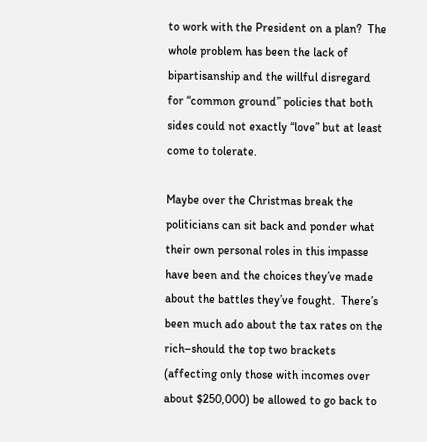to work with the President on a plan?  The whole problem has been the lack of bipartisanship and the willful disregard for “common ground” policies that both sides could not exactly “love” but at least come to tolerate.

Maybe over the Christmas break the politicians can sit back and ponder what their own personal roles in this impasse have been and the choices they’ve made about the battles they’ve fought.  There’s been much ado about the tax rates on the rich–should the top two brackets (affecting only those with incomes over about $250,000) be allowed to go back to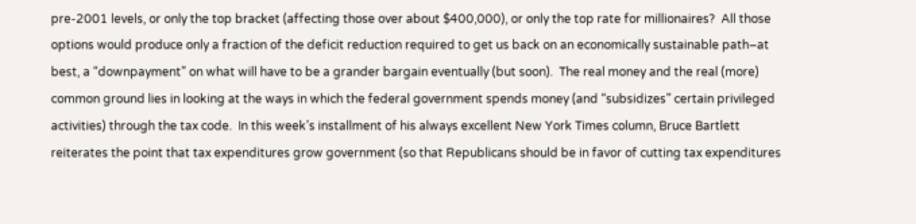pre-2001 levels, or only the top bracket (affecting those over about $400,000), or only the top rate for millionaires?  All those options would produce only a fraction of the deficit reduction required to get us back on an economically sustainable path–at best, a “downpayment” on what will have to be a grander bargain eventually (but soon).  The real money and the real (more) common ground lies in looking at the ways in which the federal government spends money (and “subsidizes” certain privileged activities) through the tax code.  In this week’s installment of his always excellent New York Times column, Bruce Bartlett reiterates the point that tax expenditures grow government (so that Republicans should be in favor of cutting tax expenditures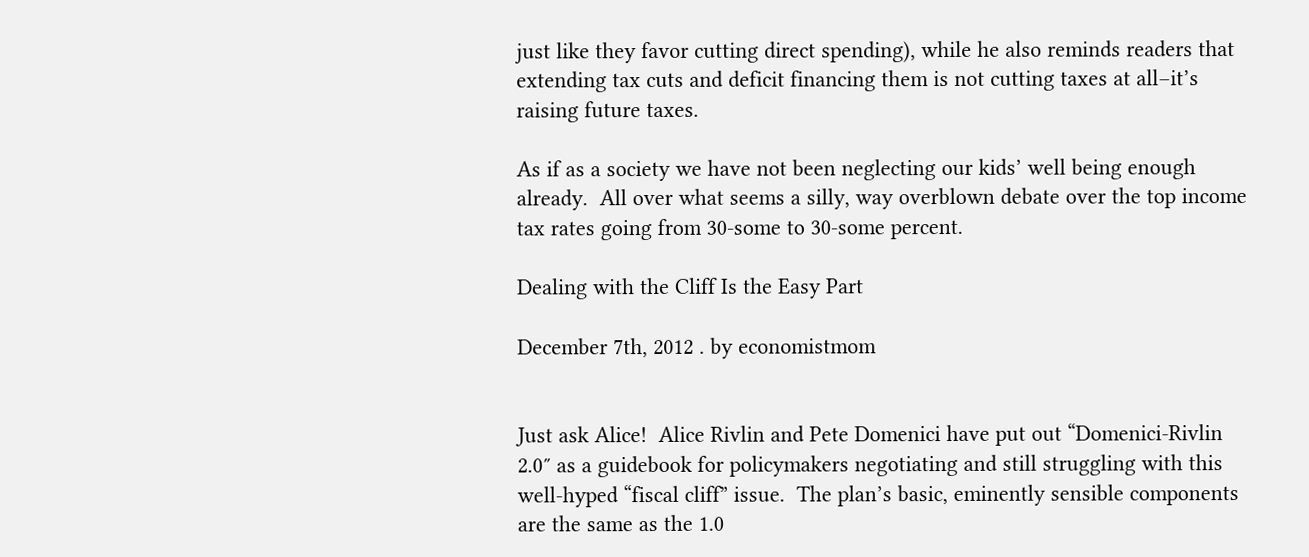just like they favor cutting direct spending), while he also reminds readers that extending tax cuts and deficit financing them is not cutting taxes at all–it’s raising future taxes.

As if as a society we have not been neglecting our kids’ well being enough already.  All over what seems a silly, way overblown debate over the top income tax rates going from 30-some to 30-some percent.

Dealing with the Cliff Is the Easy Part

December 7th, 2012 . by economistmom


Just ask Alice!  Alice Rivlin and Pete Domenici have put out “Domenici-Rivlin 2.0″ as a guidebook for policymakers negotiating and still struggling with this well-hyped “fiscal cliff” issue.  The plan’s basic, eminently sensible components are the same as the 1.0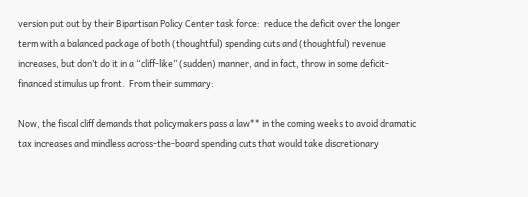version put out by their Bipartisan Policy Center task force:  reduce the deficit over the longer term with a balanced package of both (thoughtful) spending cuts and (thoughtful) revenue increases, but don’t do it in a “cliff-like” (sudden) manner, and in fact, throw in some deficit-financed stimulus up front.  From their summary:

Now, the fiscal cliff demands that policymakers pass a law** in the coming weeks to avoid dramatic tax increases and mindless across-the-board spending cuts that would take discretionary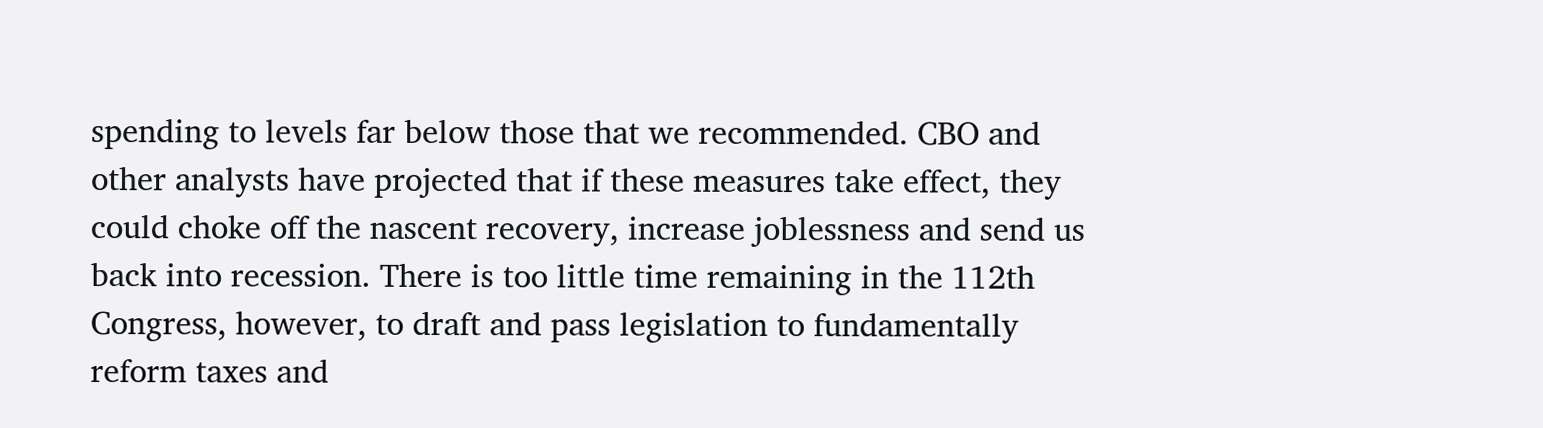spending to levels far below those that we recommended. CBO and other analysts have projected that if these measures take effect, they could choke off the nascent recovery, increase joblessness and send us back into recession. There is too little time remaining in the 112th Congress, however, to draft and pass legislation to fundamentally reform taxes and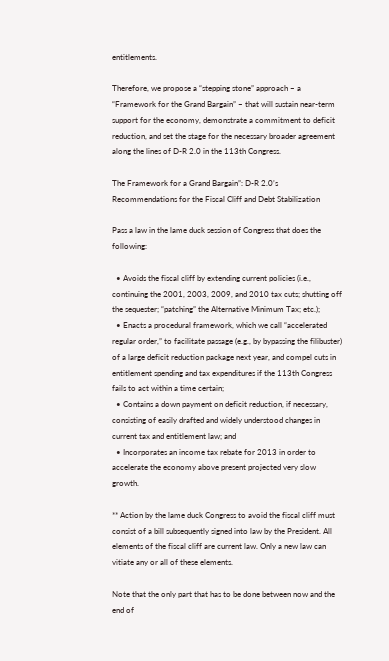entitlements.

Therefore, we propose a “stepping stone” approach – a “Framework for the Grand Bargain” – that will sustain near-term support for the economy, demonstrate a commitment to deficit reduction, and set the stage for the necessary broader agreement along the lines of D-R 2.0 in the 113th Congress.

The Framework for a Grand Bargain”: D-R 2.0’s Recommendations for the Fiscal Cliff and Debt Stabilization

Pass a law in the lame duck session of Congress that does the following:

  • Avoids the fiscal cliff by extending current policies (i.e., continuing the 2001, 2003, 2009, and 2010 tax cuts; shutting off the sequester; “patching” the Alternative Minimum Tax; etc.);
  • Enacts a procedural framework, which we call “accelerated regular order,” to facilitate passage (e.g., by bypassing the filibuster) of a large deficit reduction package next year, and compel cuts in entitlement spending and tax expenditures if the 113th Congress fails to act within a time certain;
  • Contains a down payment on deficit reduction, if necessary, consisting of easily drafted and widely understood changes in current tax and entitlement law; and
  • Incorporates an income tax rebate for 2013 in order to accelerate the economy above present projected very slow growth.

** Action by the lame duck Congress to avoid the fiscal cliff must consist of a bill subsequently signed into law by the President. All elements of the fiscal cliff are current law. Only a new law can vitiate any or all of these elements.

Note that the only part that has to be done between now and the end of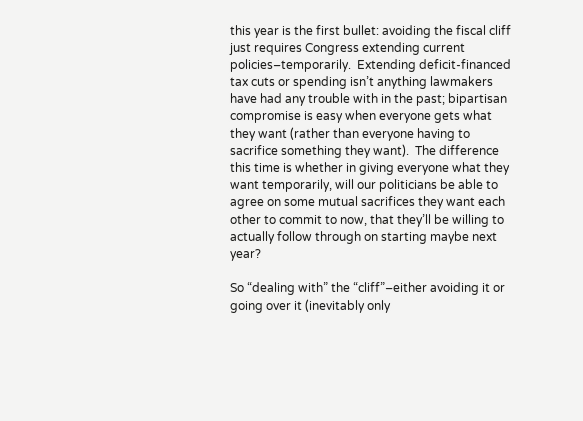this year is the first bullet: avoiding the fiscal cliff just requires Congress extending current policies–temporarily.  Extending deficit-financed tax cuts or spending isn’t anything lawmakers have had any trouble with in the past; bipartisan compromise is easy when everyone gets what they want (rather than everyone having to sacrifice something they want).  The difference this time is whether in giving everyone what they want temporarily, will our politicians be able to agree on some mutual sacrifices they want each other to commit to now, that they’ll be willing to actually follow through on starting maybe next year?

So “dealing with” the “cliff”–either avoiding it or going over it (inevitably only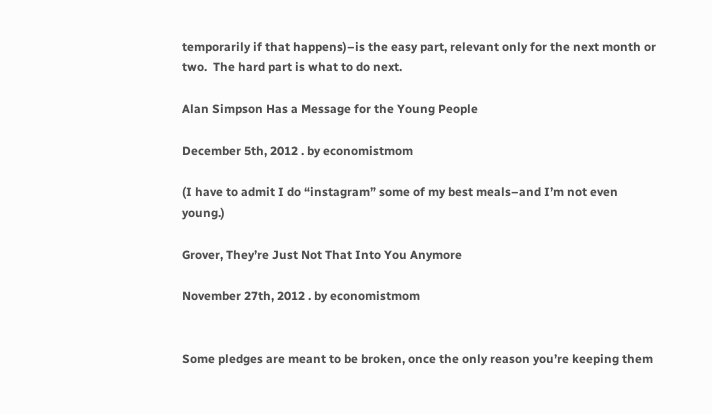temporarily if that happens)–is the easy part, relevant only for the next month or two.  The hard part is what to do next.

Alan Simpson Has a Message for the Young People

December 5th, 2012 . by economistmom

(I have to admit I do “instagram” some of my best meals–and I’m not even young.)

Grover, They’re Just Not That Into You Anymore

November 27th, 2012 . by economistmom


Some pledges are meant to be broken, once the only reason you’re keeping them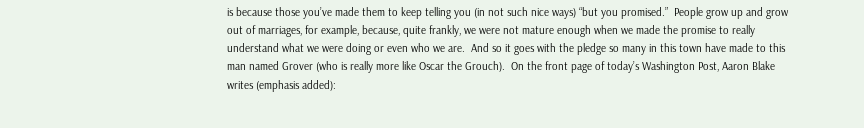is because those you’ve made them to keep telling you (in not such nice ways) “but you promised.”  People grow up and grow out of marriages, for example, because, quite frankly, we were not mature enough when we made the promise to really understand what we were doing or even who we are.  And so it goes with the pledge so many in this town have made to this man named Grover (who is really more like Oscar the Grouch).  On the front page of today’s Washington Post, Aaron Blake writes (emphasis added):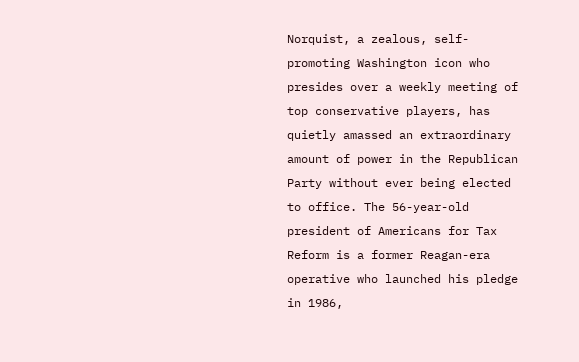Norquist, a zealous, self-promoting Washington icon who presides over a weekly meeting of top conservative players, has quietly amassed an extraordinary amount of power in the Republican Party without ever being elected to office. The 56-year-old president of Americans for Tax Reform is a former Reagan-era operative who launched his pledge in 1986,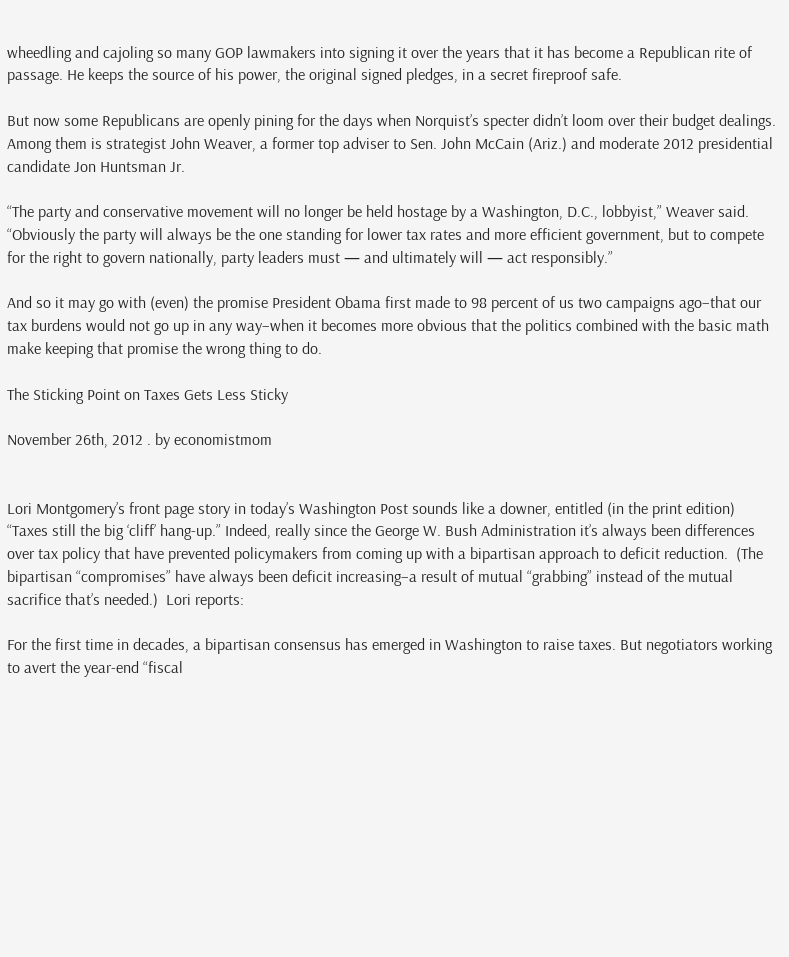wheedling and cajoling so many GOP lawmakers into signing it over the years that it has become a Republican rite of passage. He keeps the source of his power, the original signed pledges, in a secret fireproof safe.

But now some Republicans are openly pining for the days when Norquist’s specter didn’t loom over their budget dealings. Among them is strategist John Weaver, a former top adviser to Sen. John McCain (Ariz.) and moderate 2012 presidential candidate Jon Huntsman Jr.

“The party and conservative movement will no longer be held hostage by a Washington, D.C., lobbyist,” Weaver said. “Obviously the party will always be the one standing for lower tax rates and more efficient government, but to compete for the right to govern nationally, party leaders must — and ultimately will — act responsibly.”

And so it may go with (even) the promise President Obama first made to 98 percent of us two campaigns ago–that our tax burdens would not go up in any way–when it becomes more obvious that the politics combined with the basic math make keeping that promise the wrong thing to do.

The Sticking Point on Taxes Gets Less Sticky

November 26th, 2012 . by economistmom


Lori Montgomery’s front page story in today’s Washington Post sounds like a downer, entitled (in the print edition) “Taxes still the big ‘cliff’ hang-up.” Indeed, really since the George W. Bush Administration it’s always been differences over tax policy that have prevented policymakers from coming up with a bipartisan approach to deficit reduction.  (The bipartisan “compromises” have always been deficit increasing–a result of mutual “grabbing” instead of the mutual sacrifice that’s needed.)  Lori reports:

For the first time in decades, a bipartisan consensus has emerged in Washington to raise taxes. But negotiators working to avert the year-end “fiscal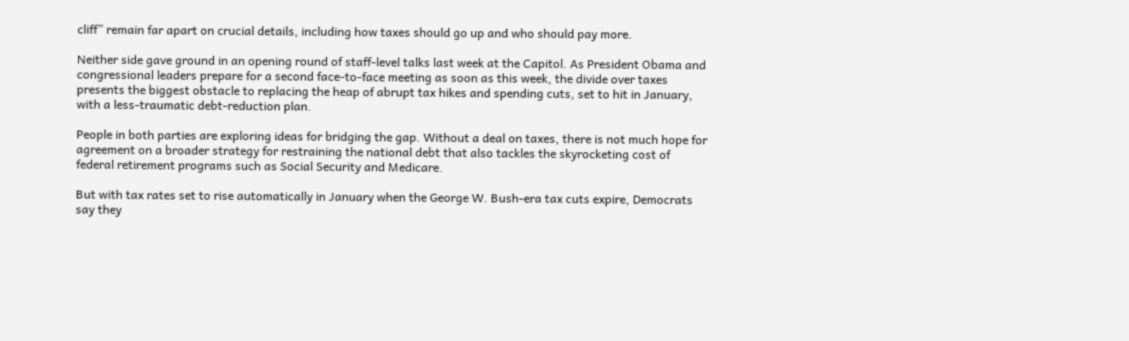cliff” remain far apart on crucial details, including how taxes should go up and who should pay more.

Neither side gave ground in an opening round of staff-level talks last week at the Capitol. As President Obama and congressional leaders prepare for a second face-to-face meeting as soon as this week, the divide over taxes presents the biggest obstacle to replacing the heap of abrupt tax hikes and spending cuts, set to hit in January, with a less-traumatic debt-reduction plan.

People in both parties are exploring ideas for bridging the gap. Without a deal on taxes, there is not much hope for agreement on a broader strategy for restraining the national debt that also tackles the skyrocketing cost of federal retirement programs such as Social Security and Medicare.

But with tax rates set to rise automatically in January when the George W. Bush-era tax cuts expire, Democrats say they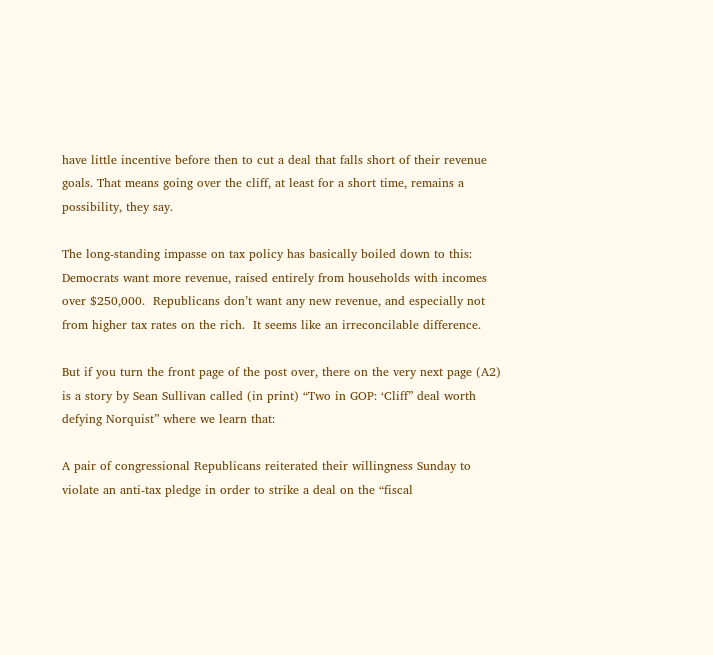have little incentive before then to cut a deal that falls short of their revenue goals. That means going over the cliff, at least for a short time, remains a possibility, they say.

The long-standing impasse on tax policy has basically boiled down to this: Democrats want more revenue, raised entirely from households with incomes over $250,000.  Republicans don’t want any new revenue, and especially not from higher tax rates on the rich.  It seems like an irreconcilable difference.

But if you turn the front page of the post over, there on the very next page (A2) is a story by Sean Sullivan called (in print) “Two in GOP: ‘Cliff” deal worth defying Norquist” where we learn that:

A pair of congressional Republicans reiterated their willingness Sunday to violate an anti-tax pledge in order to strike a deal on the “fiscal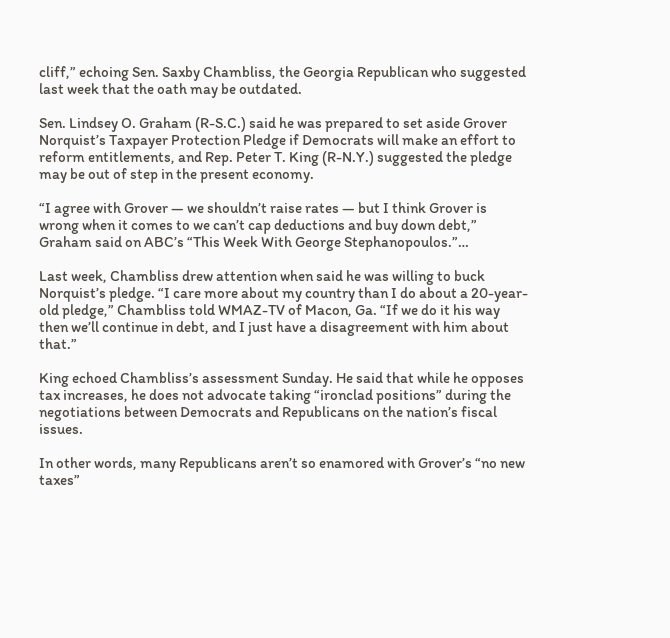cliff,” echoing Sen. Saxby Chambliss, the Georgia Republican who suggested last week that the oath may be outdated.

Sen. Lindsey O. Graham (R-S.C.) said he was prepared to set aside Grover Norquist’s Taxpayer Protection Pledge if Democrats will make an effort to reform entitlements, and Rep. Peter T. King (R-N.Y.) suggested the pledge may be out of step in the present economy.

“I agree with Grover — we shouldn’t raise rates — but I think Grover is wrong when it comes to we can’t cap deductions and buy down debt,” Graham said on ABC’s “This Week With George Stephanopoulos.”…

Last week, Chambliss drew attention when said he was willing to buck Norquist’s pledge. “I care more about my country than I do about a 20-year-old pledge,” Chambliss told WMAZ-TV of Macon, Ga. “If we do it his way then we’ll continue in debt, and I just have a disagreement with him about that.”

King echoed Chambliss’s assessment Sunday. He said that while he opposes tax increases, he does not advocate taking “ironclad positions” during the negotiations between Democrats and Republicans on the nation’s fiscal issues.

In other words, many Republicans aren’t so enamored with Grover’s “no new taxes”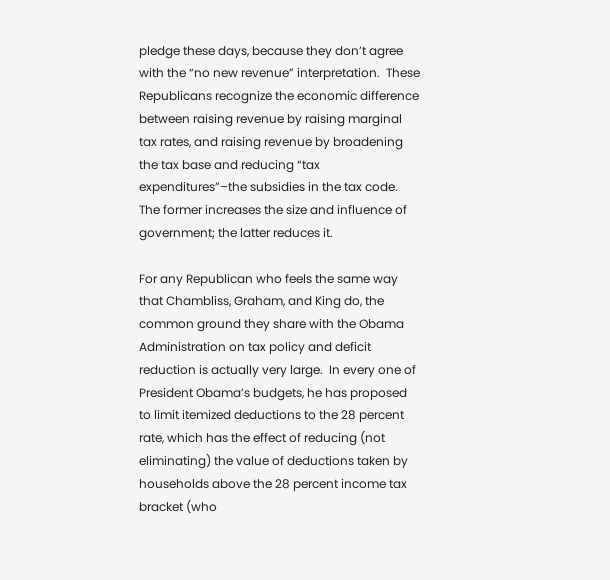pledge these days, because they don’t agree with the “no new revenue” interpretation.  These Republicans recognize the economic difference between raising revenue by raising marginal tax rates, and raising revenue by broadening the tax base and reducing “tax expenditures”–the subsidies in the tax code.  The former increases the size and influence of government; the latter reduces it.

For any Republican who feels the same way that Chambliss, Graham, and King do, the common ground they share with the Obama Administration on tax policy and deficit reduction is actually very large.  In every one of President Obama’s budgets, he has proposed to limit itemized deductions to the 28 percent rate, which has the effect of reducing (not eliminating) the value of deductions taken by households above the 28 percent income tax bracket (who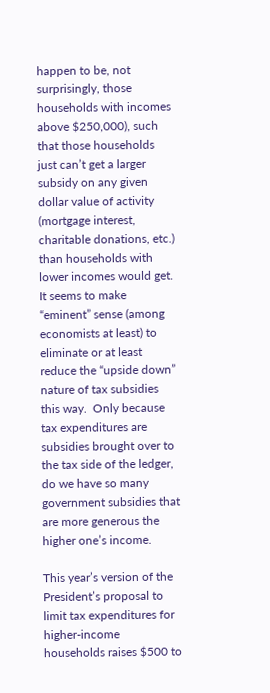happen to be, not surprisingly, those households with incomes above $250,000), such that those households just can’t get a larger subsidy on any given dollar value of activity (mortgage interest, charitable donations, etc.) than households with lower incomes would get.  It seems to make “eminent” sense (among economists at least) to eliminate or at least reduce the “upside down” nature of tax subsidies this way.  Only because tax expenditures are subsidies brought over to the tax side of the ledger, do we have so many government subsidies that are more generous the higher one’s income.

This year’s version of the President’s proposal to limit tax expenditures for higher-income households raises $500 to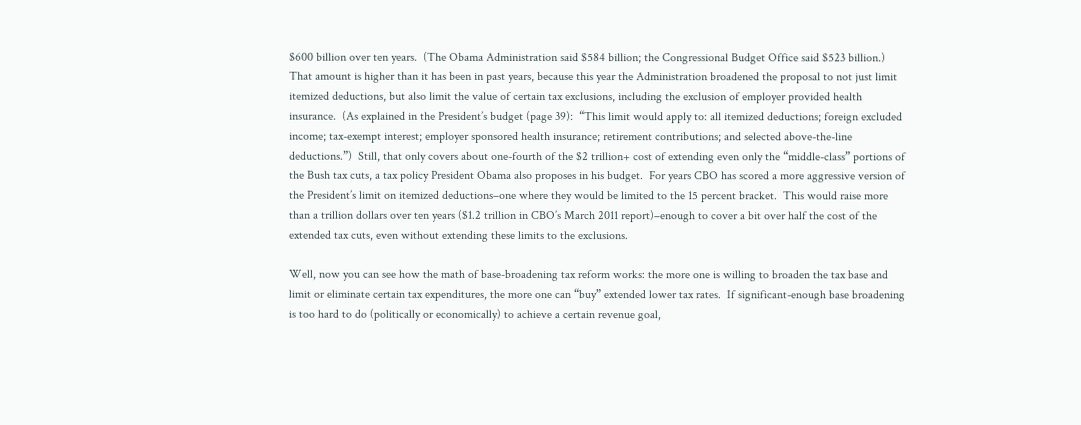$600 billion over ten years.  (The Obama Administration said $584 billion; the Congressional Budget Office said $523 billion.)  That amount is higher than it has been in past years, because this year the Administration broadened the proposal to not just limit itemized deductions, but also limit the value of certain tax exclusions, including the exclusion of employer provided health insurance.  (As explained in the President’s budget (page 39):  “This limit would apply to: all itemized deductions; foreign excluded income; tax-exempt interest; employer sponsored health insurance; retirement contributions; and selected above-the-line deductions.”)  Still, that only covers about one-fourth of the $2 trillion+ cost of extending even only the “middle-class” portions of the Bush tax cuts, a tax policy President Obama also proposes in his budget.  For years CBO has scored a more aggressive version of the President’s limit on itemized deductions–one where they would be limited to the 15 percent bracket.  This would raise more than a trillion dollars over ten years ($1.2 trillion in CBO’s March 2011 report)–enough to cover a bit over half the cost of the extended tax cuts, even without extending these limits to the exclusions.

Well, now you can see how the math of base-broadening tax reform works: the more one is willing to broaden the tax base and limit or eliminate certain tax expenditures, the more one can “buy” extended lower tax rates.  If significant-enough base broadening is too hard to do (politically or economically) to achieve a certain revenue goal,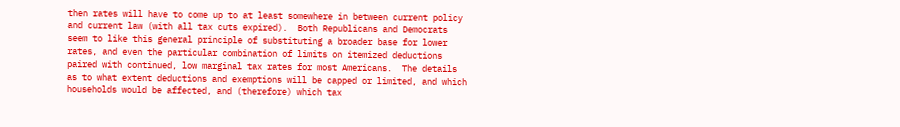then rates will have to come up to at least somewhere in between current policy and current law (with all tax cuts expired).  Both Republicans and Democrats seem to like this general principle of substituting a broader base for lower rates, and even the particular combination of limits on itemized deductions paired with continued, low marginal tax rates for most Americans.  The details as to what extent deductions and exemptions will be capped or limited, and which households would be affected, and (therefore) which tax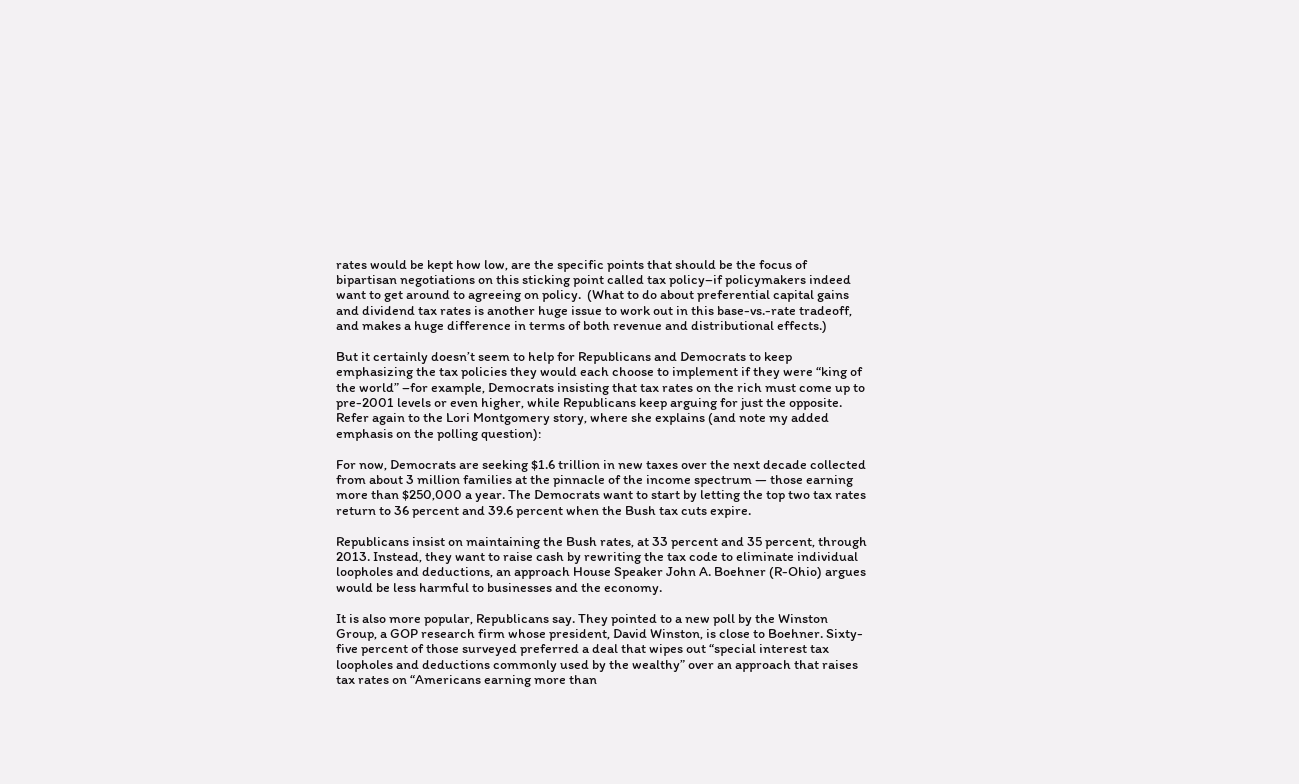rates would be kept how low, are the specific points that should be the focus of bipartisan negotiations on this sticking point called tax policy–if policymakers indeed want to get around to agreeing on policy.  (What to do about preferential capital gains and dividend tax rates is another huge issue to work out in this base-vs.-rate tradeoff, and makes a huge difference in terms of both revenue and distributional effects.)

But it certainly doesn’t seem to help for Republicans and Democrats to keep emphasizing the tax policies they would each choose to implement if they were “king of the world” –for example, Democrats insisting that tax rates on the rich must come up to pre-2001 levels or even higher, while Republicans keep arguing for just the opposite.  Refer again to the Lori Montgomery story, where she explains (and note my added emphasis on the polling question):

For now, Democrats are seeking $1.6 trillion in new taxes over the next decade collected from about 3 million families at the pinnacle of the income spectrum — those earning more than $250,000 a year. The Democrats want to start by letting the top two tax rates return to 36 percent and 39.6 percent when the Bush tax cuts expire.

Republicans insist on maintaining the Bush rates, at 33 percent and 35 percent, through 2013. Instead, they want to raise cash by rewriting the tax code to eliminate individual loopholes and deductions, an approach House Speaker John A. Boehner (R-Ohio) argues would be less harmful to businesses and the economy.

It is also more popular, Republicans say. They pointed to a new poll by the Winston Group, a GOP research firm whose president, David Winston, is close to Boehner. Sixty-five percent of those surveyed preferred a deal that wipes out “special interest tax loopholes and deductions commonly used by the wealthy” over an approach that raises tax rates on “Americans earning more than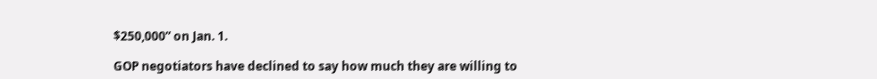$250,000” on Jan. 1.

GOP negotiators have declined to say how much they are willing to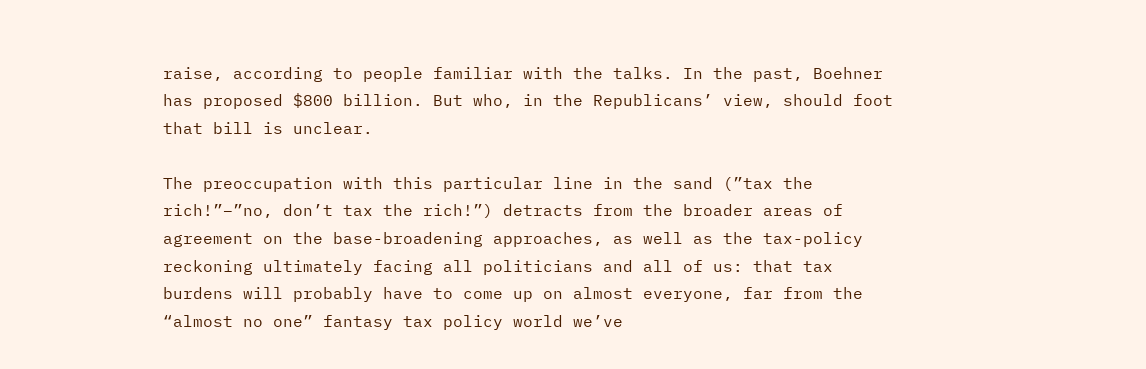raise, according to people familiar with the talks. In the past, Boehner has proposed $800 billion. But who, in the Republicans’ view, should foot that bill is unclear.

The preoccupation with this particular line in the sand (”tax the rich!”–”no, don’t tax the rich!”) detracts from the broader areas of agreement on the base-broadening approaches, as well as the tax-policy reckoning ultimately facing all politicians and all of us: that tax burdens will probably have to come up on almost everyone, far from the “almost no one” fantasy tax policy world we’ve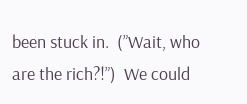been stuck in.  (”Wait, who are the rich?!”)  We could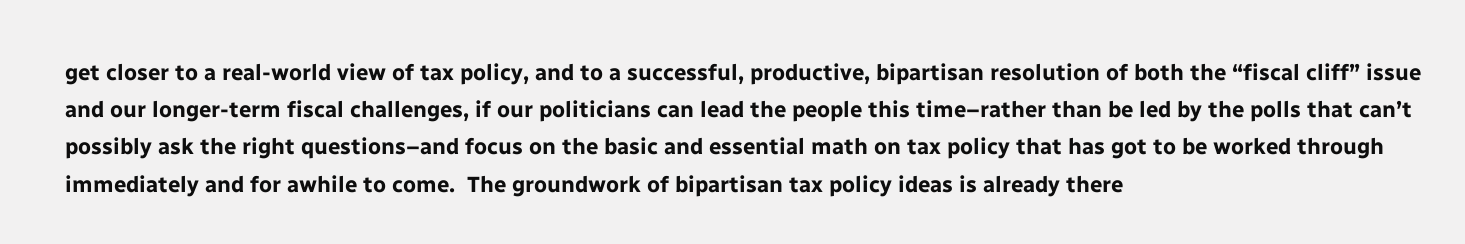get closer to a real-world view of tax policy, and to a successful, productive, bipartisan resolution of both the “fiscal cliff” issue and our longer-term fiscal challenges, if our politicians can lead the people this time–rather than be led by the polls that can’t possibly ask the right questions–and focus on the basic and essential math on tax policy that has got to be worked through immediately and for awhile to come.  The groundwork of bipartisan tax policy ideas is already there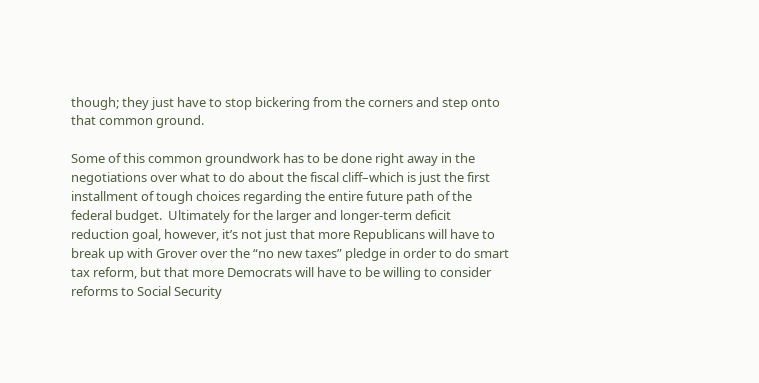though; they just have to stop bickering from the corners and step onto that common ground.

Some of this common groundwork has to be done right away in the negotiations over what to do about the fiscal cliff–which is just the first installment of tough choices regarding the entire future path of the federal budget.  Ultimately for the larger and longer-term deficit reduction goal, however, it’s not just that more Republicans will have to break up with Grover over the “no new taxes” pledge in order to do smart tax reform, but that more Democrats will have to be willing to consider reforms to Social Security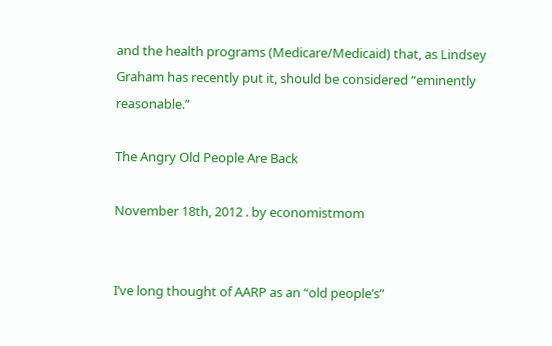and the health programs (Medicare/Medicaid) that, as Lindsey Graham has recently put it, should be considered “eminently reasonable.”

The Angry Old People Are Back

November 18th, 2012 . by economistmom


I’ve long thought of AARP as an “old people’s”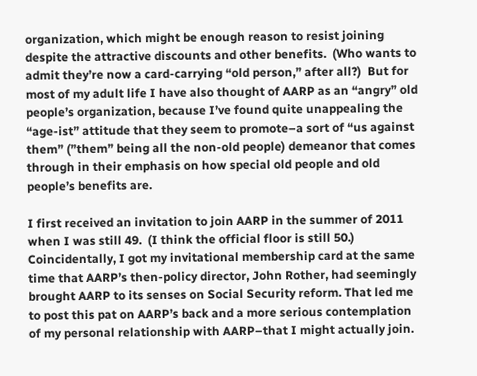organization, which might be enough reason to resist joining despite the attractive discounts and other benefits.  (Who wants to admit they’re now a card-carrying “old person,” after all?)  But for most of my adult life I have also thought of AARP as an “angry” old people’s organization, because I’ve found quite unappealing the “age-ist” attitude that they seem to promote–a sort of “us against them” (”them” being all the non-old people) demeanor that comes through in their emphasis on how special old people and old people’s benefits are.

I first received an invitation to join AARP in the summer of 2011 when I was still 49.  (I think the official floor is still 50.)  Coincidentally, I got my invitational membership card at the same time that AARP’s then-policy director, John Rother, had seemingly brought AARP to its senses on Social Security reform. That led me to post this pat on AARP’s back and a more serious contemplation of my personal relationship with AARP–that I might actually join.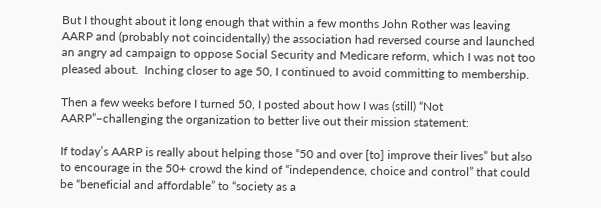But I thought about it long enough that within a few months John Rother was leaving AARP and (probably not coincidentally) the association had reversed course and launched an angry ad campaign to oppose Social Security and Medicare reform, which I was not too pleased about.  Inching closer to age 50, I continued to avoid committing to membership.

Then a few weeks before I turned 50, I posted about how I was (still) “Not AARP”–challenging the organization to better live out their mission statement:

If today’s AARP is really about helping those “50 and over [to] improve their lives” but also to encourage in the 50+ crowd the kind of “independence, choice and control” that could be “beneficial and affordable” to “society as a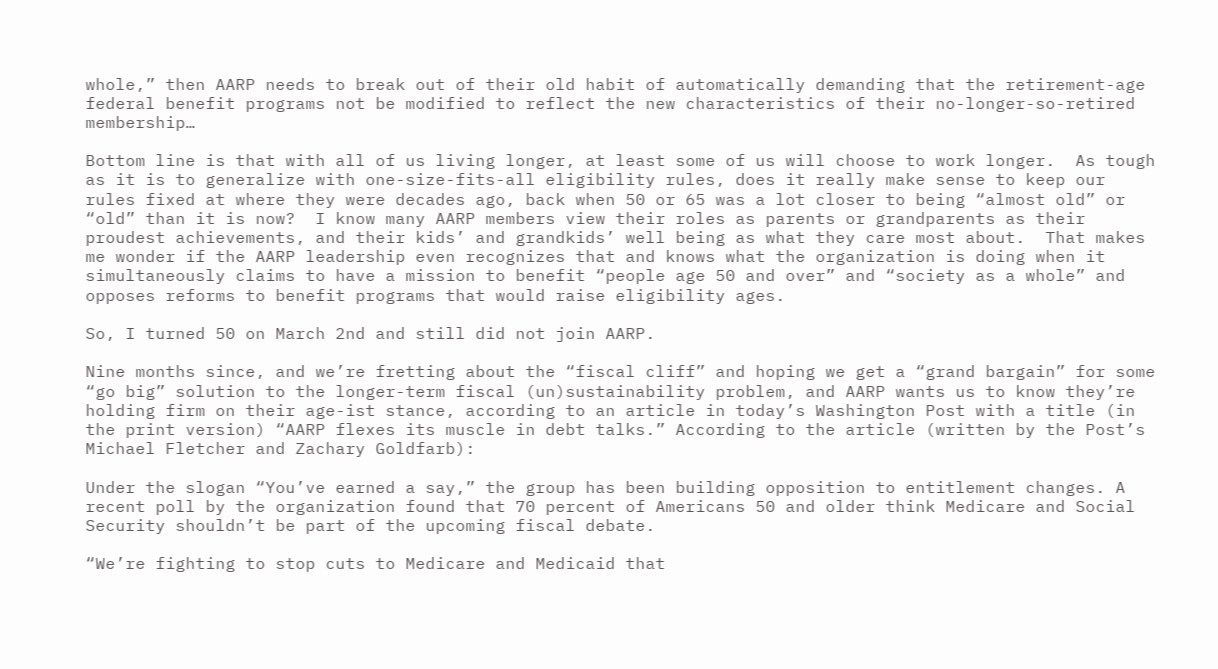whole,” then AARP needs to break out of their old habit of automatically demanding that the retirement-age federal benefit programs not be modified to reflect the new characteristics of their no-longer-so-retired membership…

Bottom line is that with all of us living longer, at least some of us will choose to work longer.  As tough as it is to generalize with one-size-fits-all eligibility rules, does it really make sense to keep our rules fixed at where they were decades ago, back when 50 or 65 was a lot closer to being “almost old” or “old” than it is now?  I know many AARP members view their roles as parents or grandparents as their proudest achievements, and their kids’ and grandkids’ well being as what they care most about.  That makes me wonder if the AARP leadership even recognizes that and knows what the organization is doing when it simultaneously claims to have a mission to benefit “people age 50 and over” and “society as a whole” and opposes reforms to benefit programs that would raise eligibility ages.

So, I turned 50 on March 2nd and still did not join AARP.

Nine months since, and we’re fretting about the “fiscal cliff” and hoping we get a “grand bargain” for some “go big” solution to the longer-term fiscal (un)sustainability problem, and AARP wants us to know they’re holding firm on their age-ist stance, according to an article in today’s Washington Post with a title (in the print version) “AARP flexes its muscle in debt talks.” According to the article (written by the Post’s Michael Fletcher and Zachary Goldfarb):

Under the slogan “You’ve earned a say,” the group has been building opposition to entitlement changes. A recent poll by the organization found that 70 percent of Americans 50 and older think Medicare and Social Security shouldn’t be part of the upcoming fiscal debate.

“We’re fighting to stop cuts to Medicare and Medicaid that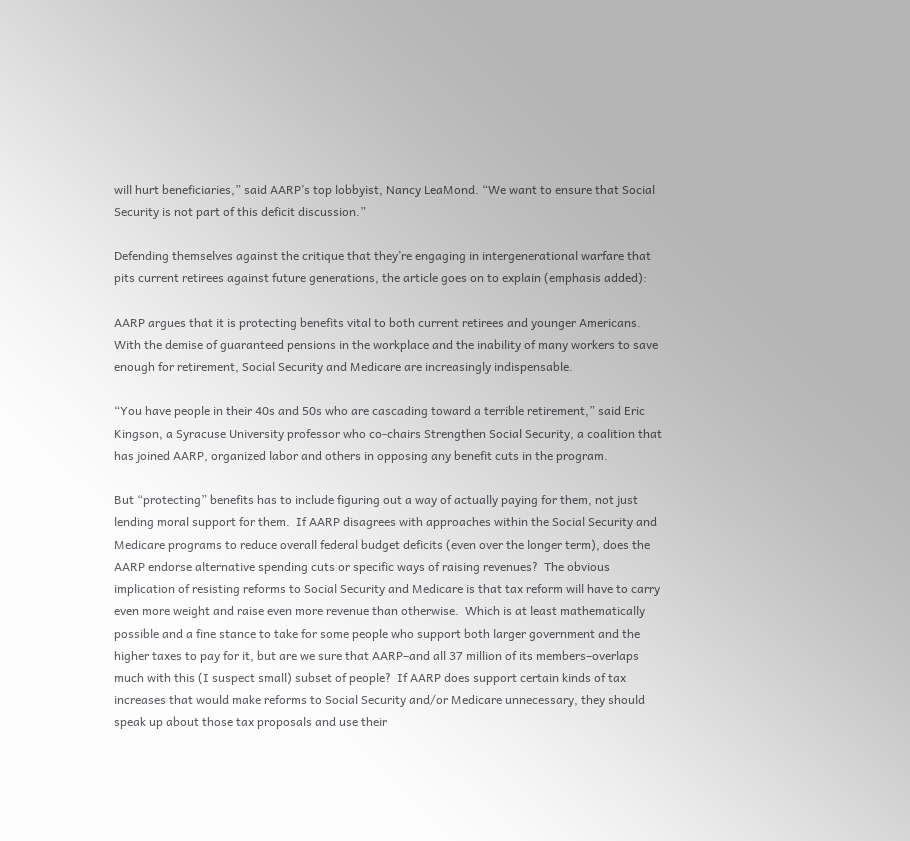will hurt beneficiaries,” said AARP’s top lobbyist, Nancy LeaMond. “We want to ensure that Social Security is not part of this deficit discussion.”

Defending themselves against the critique that they’re engaging in intergenerational warfare that pits current retirees against future generations, the article goes on to explain (emphasis added):

AARP argues that it is protecting benefits vital to both current retirees and younger Americans. With the demise of guaranteed pensions in the workplace and the inability of many workers to save enough for retirement, Social Security and Medicare are increasingly indispensable.

“You have people in their 40s and 50s who are cascading toward a terrible retirement,” said Eric Kingson, a Syracuse University professor who co-chairs Strengthen Social Security, a coalition that has joined AARP, organized labor and others in opposing any benefit cuts in the program.

But “protecting” benefits has to include figuring out a way of actually paying for them, not just lending moral support for them.  If AARP disagrees with approaches within the Social Security and Medicare programs to reduce overall federal budget deficits (even over the longer term), does the AARP endorse alternative spending cuts or specific ways of raising revenues?  The obvious implication of resisting reforms to Social Security and Medicare is that tax reform will have to carry even more weight and raise even more revenue than otherwise.  Which is at least mathematically possible and a fine stance to take for some people who support both larger government and the higher taxes to pay for it, but are we sure that AARP–and all 37 million of its members–overlaps much with this (I suspect small) subset of people?  If AARP does support certain kinds of tax increases that would make reforms to Social Security and/or Medicare unnecessary, they should speak up about those tax proposals and use their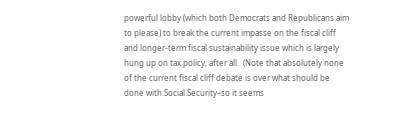powerful lobby (which both Democrats and Republicans aim to please) to break the current impasse on the fiscal cliff and longer-term fiscal sustainability issue which is largely hung up on tax policy, after all.  (Note that absolutely none of the current fiscal cliff debate is over what should be done with Social Security–so it seems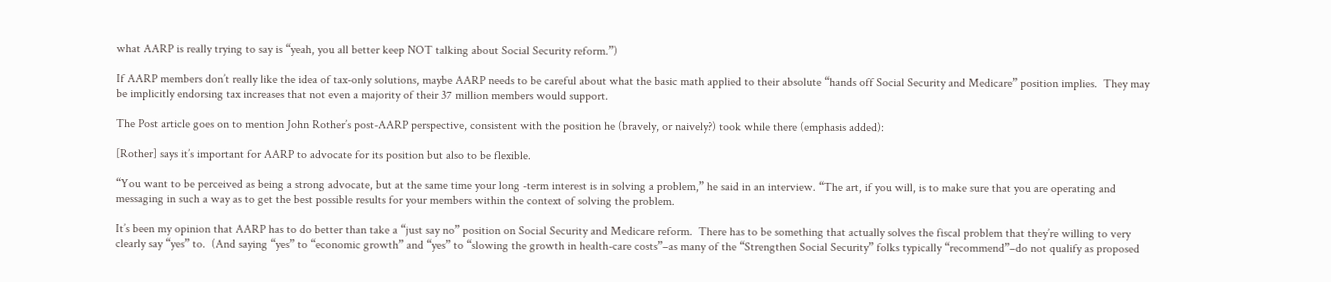what AARP is really trying to say is “yeah, you all better keep NOT talking about Social Security reform.”)

If AARP members don’t really like the idea of tax-only solutions, maybe AARP needs to be careful about what the basic math applied to their absolute “hands off Social Security and Medicare” position implies.  They may be implicitly endorsing tax increases that not even a majority of their 37 million members would support.

The Post article goes on to mention John Rother’s post-AARP perspective, consistent with the position he (bravely, or naively?) took while there (emphasis added):

[Rother] says it’s important for AARP to advocate for its position but also to be flexible.

“You want to be perceived as being a strong advocate, but at the same time your long -term interest is in solving a problem,” he said in an interview. “The art, if you will, is to make sure that you are operating and messaging in such a way as to get the best possible results for your members within the context of solving the problem.

It’s been my opinion that AARP has to do better than take a “just say no” position on Social Security and Medicare reform.  There has to be something that actually solves the fiscal problem that they’re willing to very clearly say “yes” to.  (And saying “yes” to “economic growth” and “yes” to “slowing the growth in health-care costs”–as many of the “Strengthen Social Security” folks typically “recommend”–do not qualify as proposed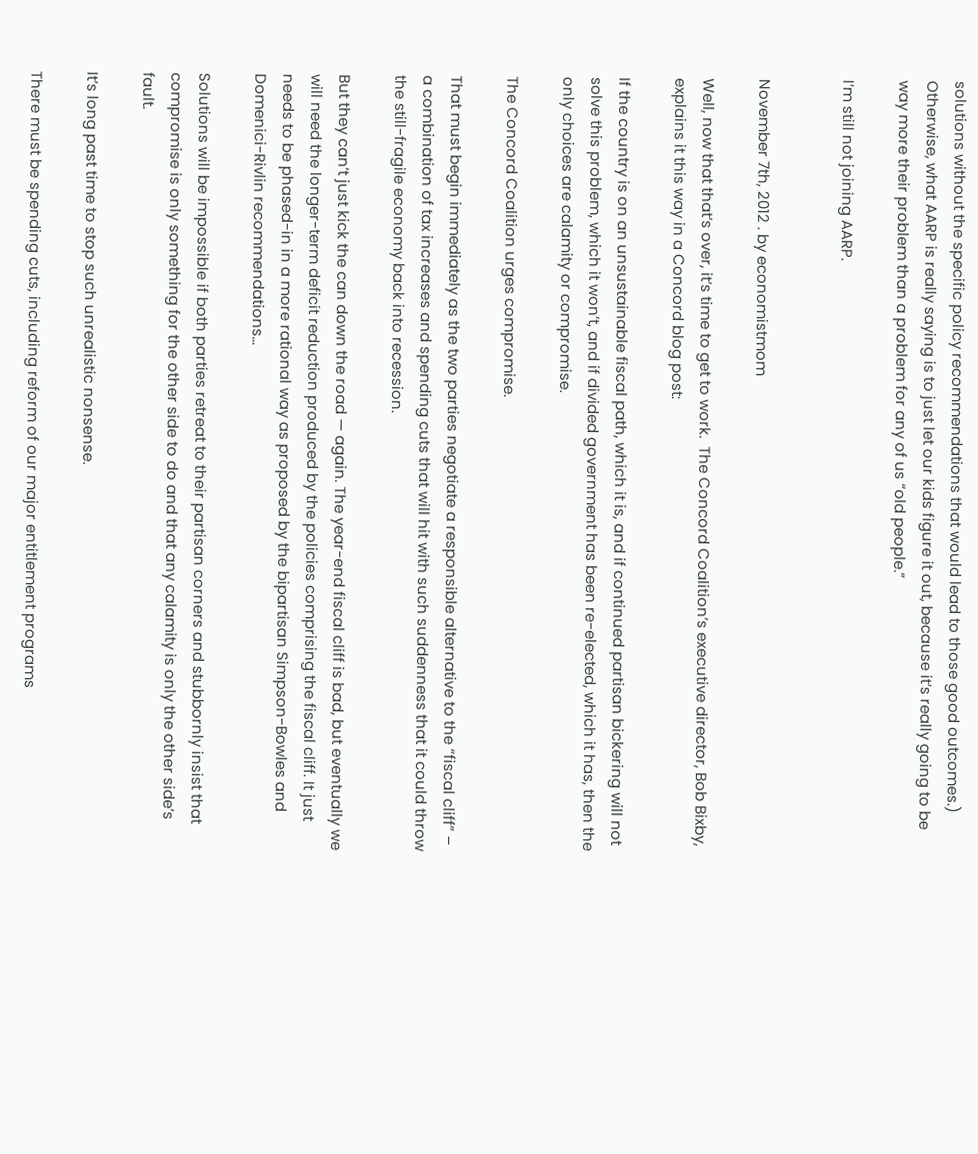solutions without the specific policy recommendations that would lead to those good outcomes.)  Otherwise, what AARP is really saying is to just let our kids figure it out, because it’s really going to be way more their problem than a problem for any of us “old people.”

I’m still not joining AARP.


November 7th, 2012 . by economistmom

Well, now that that’s over, it’s time to get to work.  The Concord Coalition’s executive director, Bob Bixby, explains it this way in a Concord blog post:

If the country is on an unsustainable fiscal path, which it is, and if continued partisan bickering will not solve this problem, which it won’t, and if divided government has been re-elected, which it has, then the only choices are calamity or compromise.

The Concord Coalition urges compromise.

That must begin immediately as the two parties negotiate a responsible alternative to the “fiscal cliff” – a combination of tax increases and spending cuts that will hit with such suddenness that it could throw the still-fragile economy back into recession.

But they can’t just kick the can down the road — again. The year-end fiscal cliff is bad, but eventually we will need the longer-term deficit reduction produced by the policies comprising the fiscal cliff. It just needs to be phased-in in a more rational way as proposed by the bipartisan Simpson-Bowles and Domenici-Rivlin recommendations…

Solutions will be impossible if both parties retreat to their partisan corners and stubbornly insist that compromise is only something for the other side to do and that any calamity is only the other side’s fault.

It’s long past time to stop such unrealistic nonsense.

There must be spending cuts, including reform of our major entitlement programs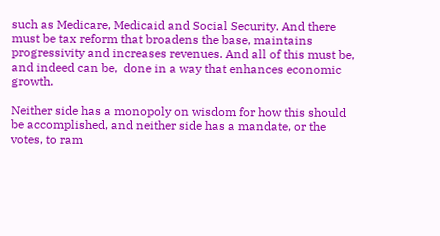such as Medicare, Medicaid and Social Security. And there must be tax reform that broadens the base, maintains progressivity and increases revenues. And all of this must be, and indeed can be,  done in a way that enhances economic growth.

Neither side has a monopoly on wisdom for how this should be accomplished, and neither side has a mandate, or the votes, to ram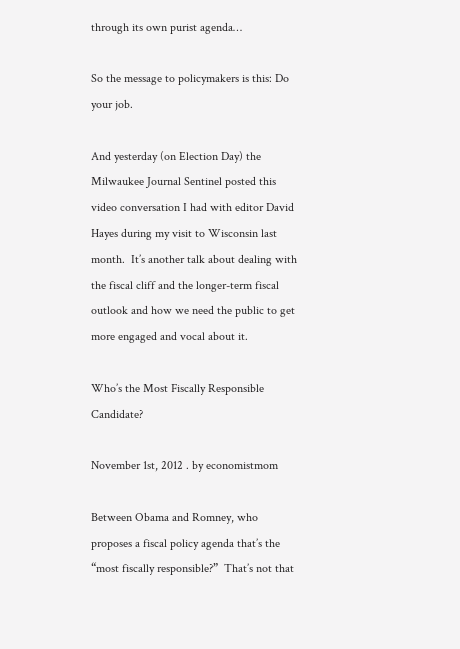through its own purist agenda…

So the message to policymakers is this: Do your job.

And yesterday (on Election Day) the Milwaukee Journal Sentinel posted this video conversation I had with editor David Hayes during my visit to Wisconsin last month.  It’s another talk about dealing with the fiscal cliff and the longer-term fiscal outlook and how we need the public to get more engaged and vocal about it.

Who’s the Most Fiscally Responsible Candidate?

November 1st, 2012 . by economistmom

Between Obama and Romney, who proposes a fiscal policy agenda that’s the “most fiscally responsible?”  That’s not that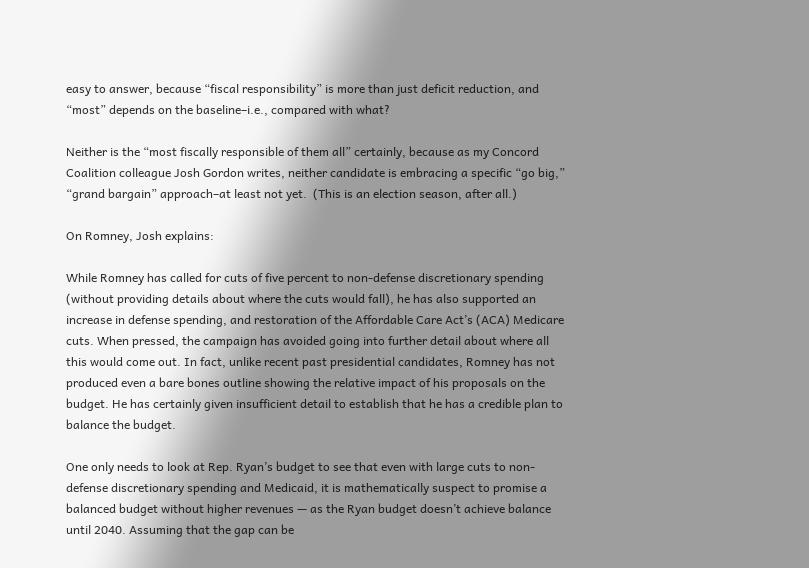easy to answer, because “fiscal responsibility” is more than just deficit reduction, and “most” depends on the baseline–i.e., compared with what?

Neither is the “most fiscally responsible of them all” certainly, because as my Concord Coalition colleague Josh Gordon writes, neither candidate is embracing a specific “go big,” “grand bargain” approach–at least not yet.  (This is an election season, after all.)

On Romney, Josh explains:

While Romney has called for cuts of five percent to non-defense discretionary spending (without providing details about where the cuts would fall), he has also supported an increase in defense spending, and restoration of the Affordable Care Act’s (ACA) Medicare cuts. When pressed, the campaign has avoided going into further detail about where all this would come out. In fact, unlike recent past presidential candidates, Romney has not produced even a bare bones outline showing the relative impact of his proposals on the budget. He has certainly given insufficient detail to establish that he has a credible plan to balance the budget.

One only needs to look at Rep. Ryan’s budget to see that even with large cuts to non-defense discretionary spending and Medicaid, it is mathematically suspect to promise a balanced budget without higher revenues — as the Ryan budget doesn’t achieve balance until 2040. Assuming that the gap can be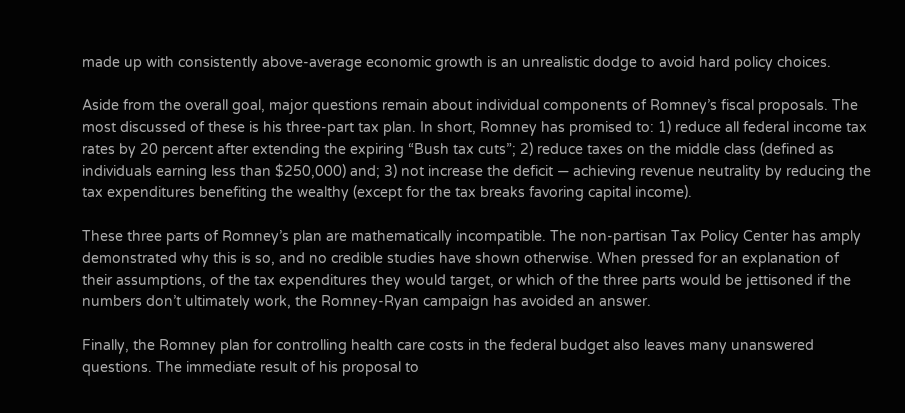made up with consistently above-average economic growth is an unrealistic dodge to avoid hard policy choices.

Aside from the overall goal, major questions remain about individual components of Romney’s fiscal proposals. The most discussed of these is his three-part tax plan. In short, Romney has promised to: 1) reduce all federal income tax rates by 20 percent after extending the expiring “Bush tax cuts”; 2) reduce taxes on the middle class (defined as individuals earning less than $250,000) and; 3) not increase the deficit — achieving revenue neutrality by reducing the tax expenditures benefiting the wealthy (except for the tax breaks favoring capital income).

These three parts of Romney’s plan are mathematically incompatible. The non-partisan Tax Policy Center has amply demonstrated why this is so, and no credible studies have shown otherwise. When pressed for an explanation of their assumptions, of the tax expenditures they would target, or which of the three parts would be jettisoned if the numbers don’t ultimately work, the Romney-Ryan campaign has avoided an answer.

Finally, the Romney plan for controlling health care costs in the federal budget also leaves many unanswered questions. The immediate result of his proposal to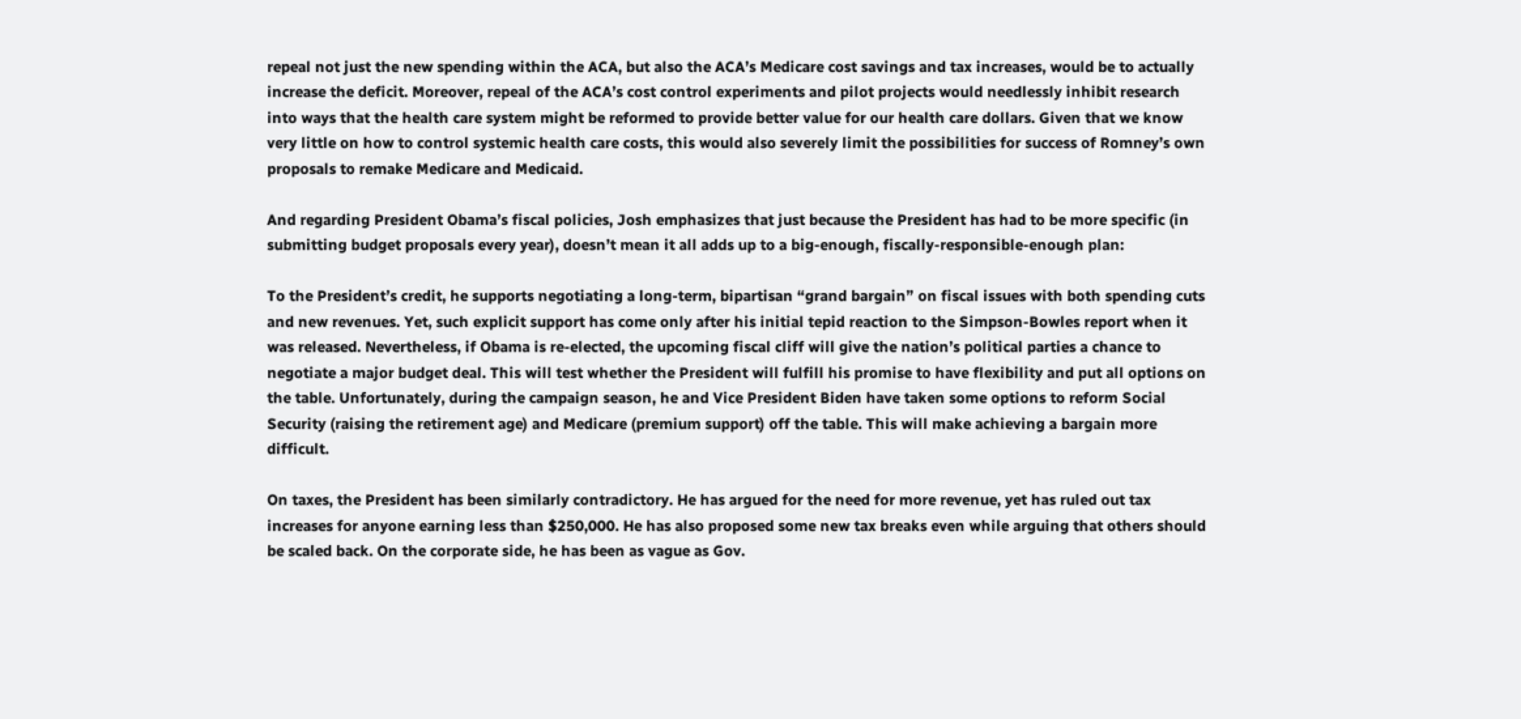repeal not just the new spending within the ACA, but also the ACA’s Medicare cost savings and tax increases, would be to actually increase the deficit. Moreover, repeal of the ACA’s cost control experiments and pilot projects would needlessly inhibit research into ways that the health care system might be reformed to provide better value for our health care dollars. Given that we know very little on how to control systemic health care costs, this would also severely limit the possibilities for success of Romney’s own proposals to remake Medicare and Medicaid.

And regarding President Obama’s fiscal policies, Josh emphasizes that just because the President has had to be more specific (in submitting budget proposals every year), doesn’t mean it all adds up to a big-enough, fiscally-responsible-enough plan:

To the President’s credit, he supports negotiating a long-term, bipartisan “grand bargain” on fiscal issues with both spending cuts and new revenues. Yet, such explicit support has come only after his initial tepid reaction to the Simpson-Bowles report when it was released. Nevertheless, if Obama is re-elected, the upcoming fiscal cliff will give the nation’s political parties a chance to negotiate a major budget deal. This will test whether the President will fulfill his promise to have flexibility and put all options on the table. Unfortunately, during the campaign season, he and Vice President Biden have taken some options to reform Social Security (raising the retirement age) and Medicare (premium support) off the table. This will make achieving a bargain more difficult.

On taxes, the President has been similarly contradictory. He has argued for the need for more revenue, yet has ruled out tax increases for anyone earning less than $250,000. He has also proposed some new tax breaks even while arguing that others should be scaled back. On the corporate side, he has been as vague as Gov.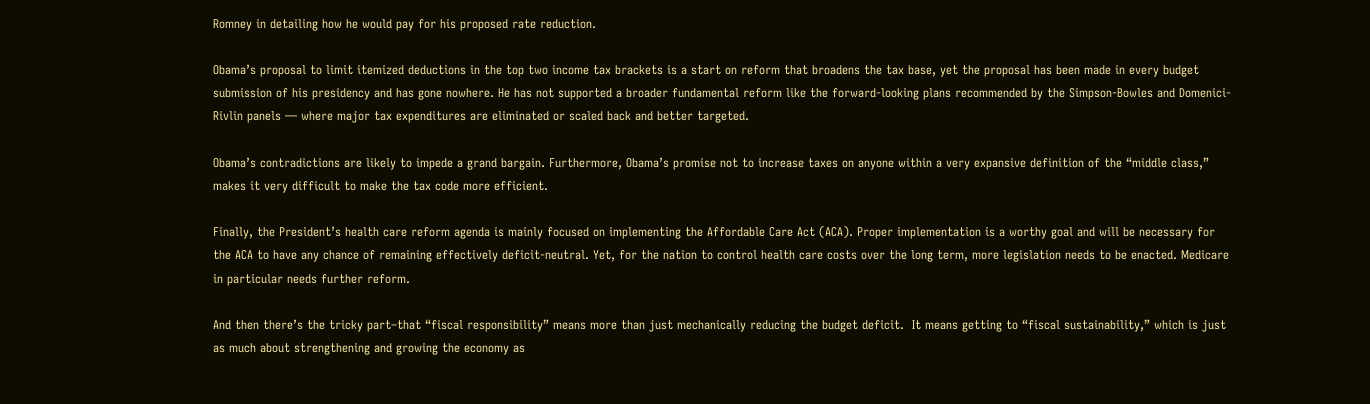Romney in detailing how he would pay for his proposed rate reduction.

Obama’s proposal to limit itemized deductions in the top two income tax brackets is a start on reform that broadens the tax base, yet the proposal has been made in every budget submission of his presidency and has gone nowhere. He has not supported a broader fundamental reform like the forward-looking plans recommended by the Simpson-Bowles and Domenici-Rivlin panels — where major tax expenditures are eliminated or scaled back and better targeted.

Obama’s contradictions are likely to impede a grand bargain. Furthermore, Obama’s promise not to increase taxes on anyone within a very expansive definition of the “middle class,” makes it very difficult to make the tax code more efficient.

Finally, the President’s health care reform agenda is mainly focused on implementing the Affordable Care Act (ACA). Proper implementation is a worthy goal and will be necessary for the ACA to have any chance of remaining effectively deficit-neutral. Yet, for the nation to control health care costs over the long term, more legislation needs to be enacted. Medicare in particular needs further reform.

And then there’s the tricky part–that “fiscal responsibility” means more than just mechanically reducing the budget deficit.  It means getting to “fiscal sustainability,” which is just as much about strengthening and growing the economy as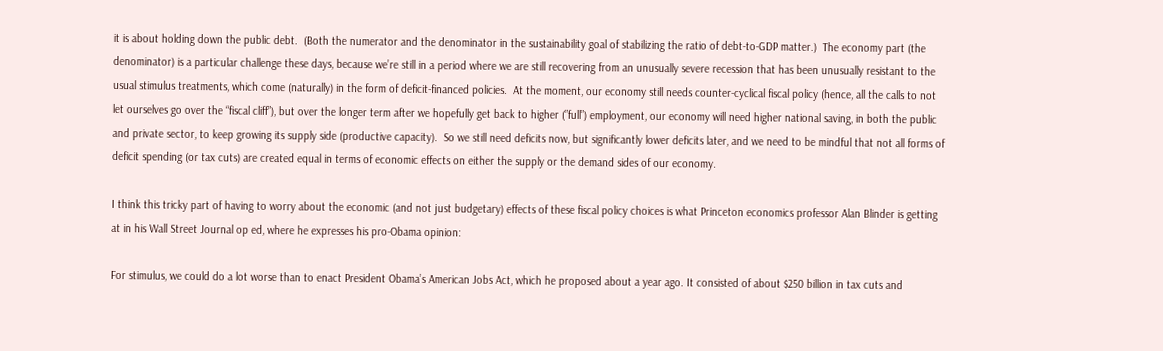it is about holding down the public debt.  (Both the numerator and the denominator in the sustainability goal of stabilizing the ratio of debt-to-GDP matter.)  The economy part (the denominator) is a particular challenge these days, because we’re still in a period where we are still recovering from an unusually severe recession that has been unusually resistant to the usual stimulus treatments, which come (naturally) in the form of deficit-financed policies.  At the moment, our economy still needs counter-cyclical fiscal policy (hence, all the calls to not let ourselves go over the “fiscal cliff”), but over the longer term after we hopefully get back to higher (”full”) employment, our economy will need higher national saving, in both the public and private sector, to keep growing its supply side (productive capacity).  So we still need deficits now, but significantly lower deficits later, and we need to be mindful that not all forms of deficit spending (or tax cuts) are created equal in terms of economic effects on either the supply or the demand sides of our economy.

I think this tricky part of having to worry about the economic (and not just budgetary) effects of these fiscal policy choices is what Princeton economics professor Alan Blinder is getting at in his Wall Street Journal op ed, where he expresses his pro-Obama opinion:

For stimulus, we could do a lot worse than to enact President Obama’s American Jobs Act, which he proposed about a year ago. It consisted of about $250 billion in tax cuts and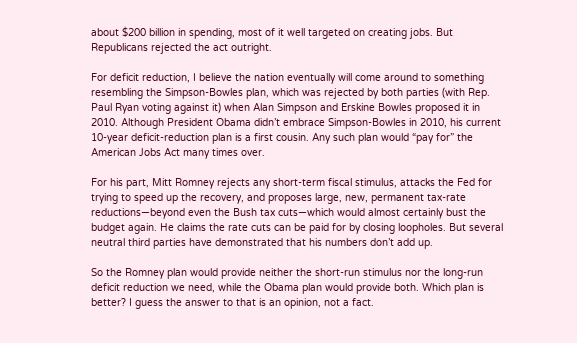about $200 billion in spending, most of it well targeted on creating jobs. But Republicans rejected the act outright.

For deficit reduction, I believe the nation eventually will come around to something resembling the Simpson-Bowles plan, which was rejected by both parties (with Rep. Paul Ryan voting against it) when Alan Simpson and Erskine Bowles proposed it in 2010. Although President Obama didn’t embrace Simpson-Bowles in 2010, his current 10-year deficit-reduction plan is a first cousin. Any such plan would “pay for” the American Jobs Act many times over.

For his part, Mitt Romney rejects any short-term fiscal stimulus, attacks the Fed for trying to speed up the recovery, and proposes large, new, permanent tax-rate reductions—beyond even the Bush tax cuts—which would almost certainly bust the budget again. He claims the rate cuts can be paid for by closing loopholes. But several neutral third parties have demonstrated that his numbers don’t add up.

So the Romney plan would provide neither the short-run stimulus nor the long-run deficit reduction we need, while the Obama plan would provide both. Which plan is better? I guess the answer to that is an opinion, not a fact.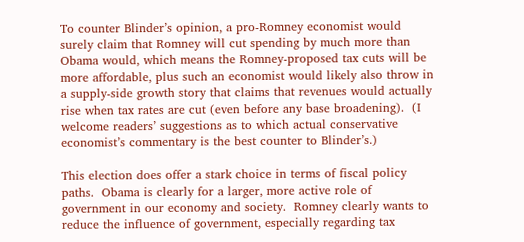To counter Blinder’s opinion, a pro-Romney economist would surely claim that Romney will cut spending by much more than Obama would, which means the Romney-proposed tax cuts will be more affordable, plus such an economist would likely also throw in a supply-side growth story that claims that revenues would actually rise when tax rates are cut (even before any base broadening).  (I welcome readers’ suggestions as to which actual conservative economist’s commentary is the best counter to Blinder’s.)

This election does offer a stark choice in terms of fiscal policy paths.  Obama is clearly for a larger, more active role of government in our economy and society.  Romney clearly wants to reduce the influence of government, especially regarding tax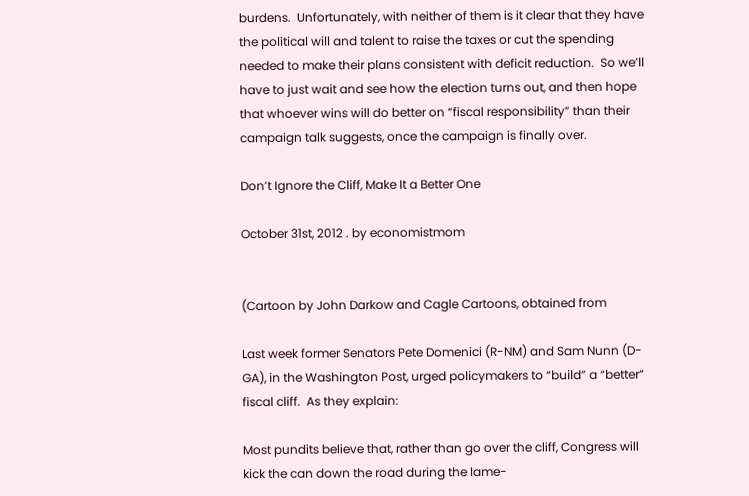burdens.  Unfortunately, with neither of them is it clear that they have the political will and talent to raise the taxes or cut the spending needed to make their plans consistent with deficit reduction.  So we’ll have to just wait and see how the election turns out, and then hope that whoever wins will do better on “fiscal responsibility” than their campaign talk suggests, once the campaign is finally over.

Don’t Ignore the Cliff, Make It a Better One

October 31st, 2012 . by economistmom


(Cartoon by John Darkow and Cagle Cartoons, obtained from

Last week former Senators Pete Domenici (R-NM) and Sam Nunn (D-GA), in the Washington Post, urged policymakers to “build” a “better” fiscal cliff.  As they explain:

Most pundits believe that, rather than go over the cliff, Congress will kick the can down the road during the lame-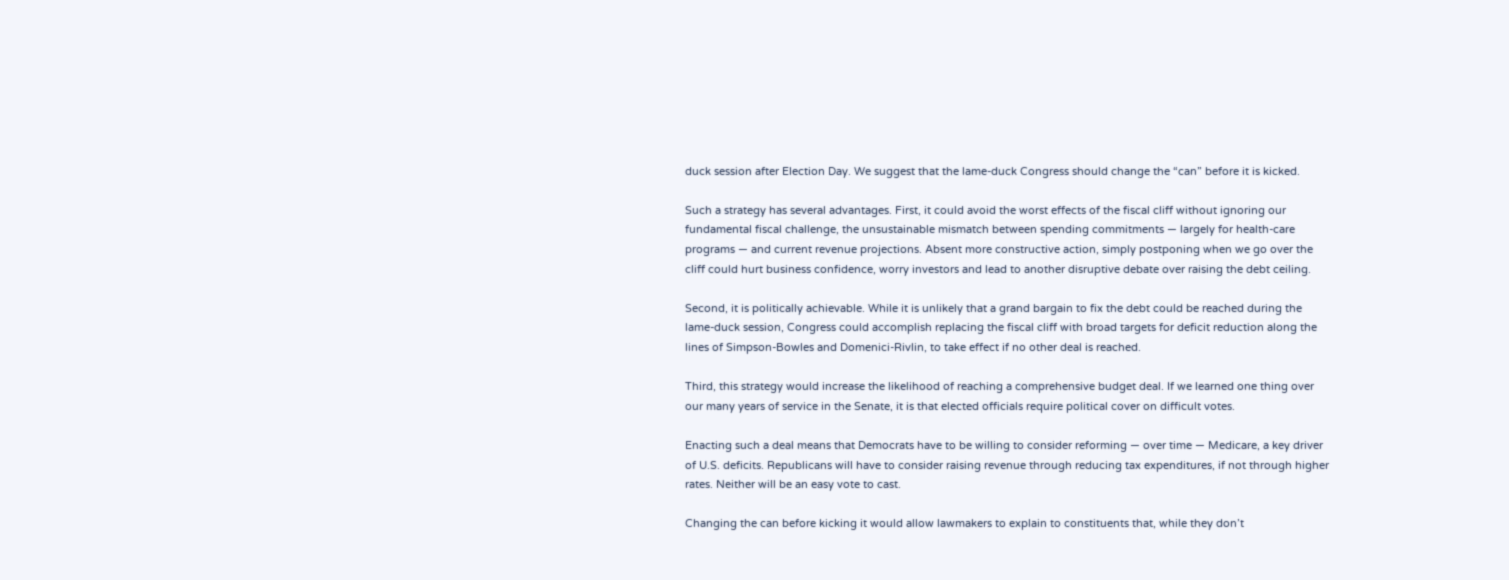duck session after Election Day. We suggest that the lame-duck Congress should change the “can” before it is kicked.

Such a strategy has several advantages. First, it could avoid the worst effects of the fiscal cliff without ignoring our fundamental fiscal challenge, the unsustainable mismatch between spending commitments — largely for health-care programs — and current revenue projections. Absent more constructive action, simply postponing when we go over the cliff could hurt business confidence, worry investors and lead to another disruptive debate over raising the debt ceiling.

Second, it is politically achievable. While it is unlikely that a grand bargain to fix the debt could be reached during the lame-duck session, Congress could accomplish replacing the fiscal cliff with broad targets for deficit reduction along the lines of Simpson-Bowles and Domenici-Rivlin, to take effect if no other deal is reached.

Third, this strategy would increase the likelihood of reaching a comprehensive budget deal. If we learned one thing over our many years of service in the Senate, it is that elected officials require political cover on difficult votes.

Enacting such a deal means that Democrats have to be willing to consider reforming — over time — Medicare, a key driver of U.S. deficits. Republicans will have to consider raising revenue through reducing tax expenditures, if not through higher rates. Neither will be an easy vote to cast.

Changing the can before kicking it would allow lawmakers to explain to constituents that, while they don’t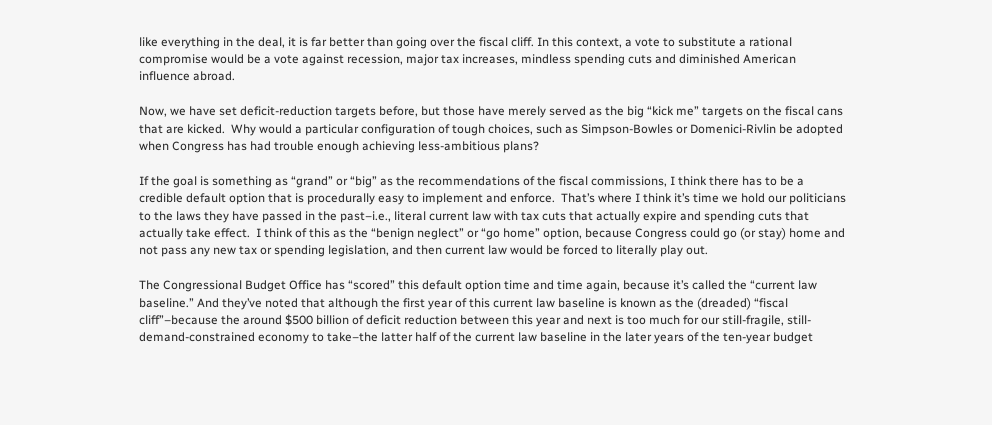like everything in the deal, it is far better than going over the fiscal cliff. In this context, a vote to substitute a rational compromise would be a vote against recession, major tax increases, mindless spending cuts and diminished American influence abroad.

Now, we have set deficit-reduction targets before, but those have merely served as the big “kick me” targets on the fiscal cans that are kicked.  Why would a particular configuration of tough choices, such as Simpson-Bowles or Domenici-Rivlin be adopted when Congress has had trouble enough achieving less-ambitious plans?

If the goal is something as “grand” or “big” as the recommendations of the fiscal commissions, I think there has to be a credible default option that is procedurally easy to implement and enforce.  That’s where I think it’s time we hold our politicians to the laws they have passed in the past–i.e., literal current law with tax cuts that actually expire and spending cuts that actually take effect.  I think of this as the “benign neglect” or “go home” option, because Congress could go (or stay) home and not pass any new tax or spending legislation, and then current law would be forced to literally play out.

The Congressional Budget Office has “scored” this default option time and time again, because it’s called the “current law baseline.” And they’ve noted that although the first year of this current law baseline is known as the (dreaded) “fiscal cliff”–because the around $500 billion of deficit reduction between this year and next is too much for our still-fragile, still-demand-constrained economy to take–the latter half of the current law baseline in the later years of the ten-year budget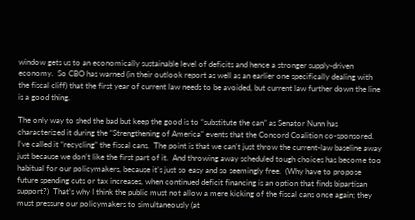window gets us to an economically sustainable level of deficits and hence a stronger supply-driven economy.  So CBO has warned (in their outlook report as well as an earlier one specifically dealing with the fiscal cliff) that the first year of current law needs to be avoided, but current law further down the line is a good thing.

The only way to shed the bad but keep the good is to “substitute the can” as Senator Nunn has characterized it during the “Strengthening of America” events that the Concord Coalition co-sponsored.  I’ve called it “recycling” the fiscal cans.  The point is that we can’t just throw the current-law baseline away just because we don’t like the first part of it.  And throwing away scheduled tough choices has become too habitual for our policymakers, because it’s just so easy and so seemingly free.  (Why have to propose future spending cuts or tax increases, when continued deficit financing is an option that finds bipartisan support?)  That’s why I think the public must not allow a mere kicking of the fiscal cans once again; they must pressure our policymakers to simultaneously (at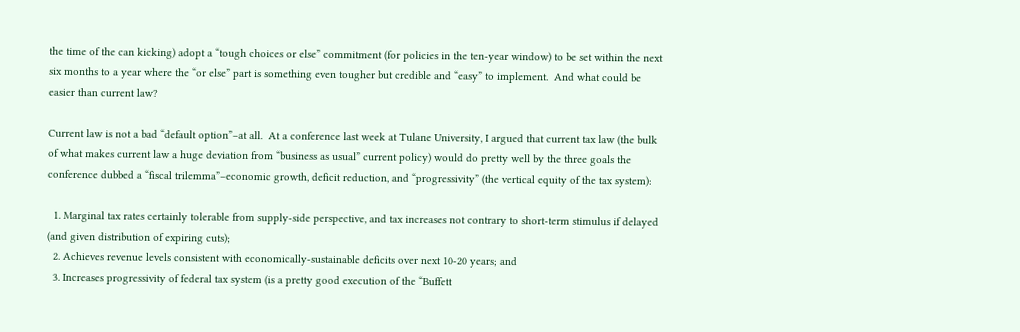the time of the can kicking) adopt a “tough choices or else” commitment (for policies in the ten-year window) to be set within the next six months to a year where the “or else” part is something even tougher but credible and “easy” to implement.  And what could be easier than current law?

Current law is not a bad “default option”–at all.  At a conference last week at Tulane University, I argued that current tax law (the bulk of what makes current law a huge deviation from “business as usual” current policy) would do pretty well by the three goals the conference dubbed a “fiscal trilemma”–economic growth, deficit reduction, and “progressivity” (the vertical equity of the tax system):

  1. Marginal tax rates certainly tolerable from supply-side perspective, and tax increases not contrary to short-term stimulus if delayed (and given distribution of expiring cuts);
  2. Achieves revenue levels consistent with economically-sustainable deficits over next 10-20 years; and
  3. Increases progressivity of federal tax system (is a pretty good execution of the “Buffett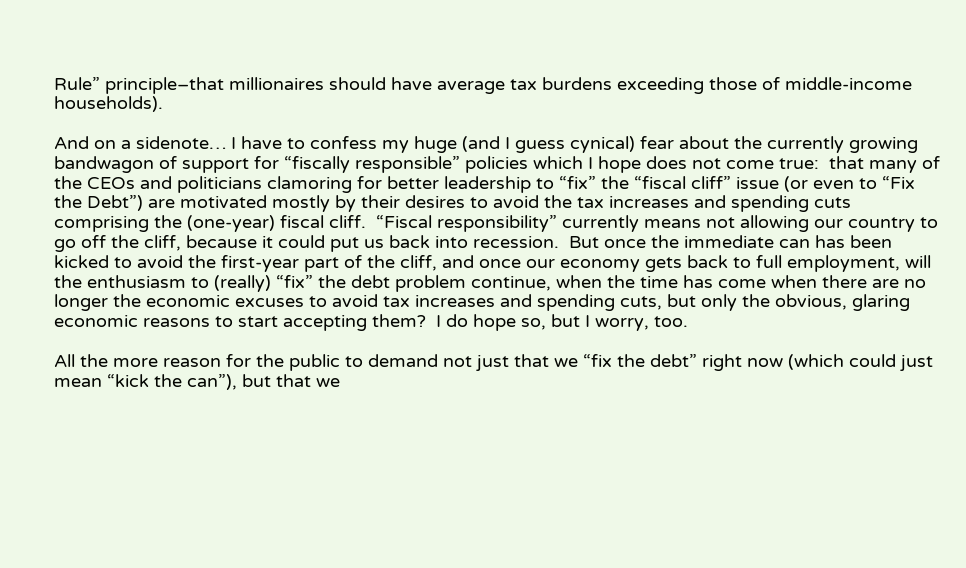Rule” principle–that millionaires should have average tax burdens exceeding those of middle-income households).

And on a sidenote… I have to confess my huge (and I guess cynical) fear about the currently growing bandwagon of support for “fiscally responsible” policies which I hope does not come true:  that many of the CEOs and politicians clamoring for better leadership to “fix” the “fiscal cliff” issue (or even to “Fix the Debt”) are motivated mostly by their desires to avoid the tax increases and spending cuts comprising the (one-year) fiscal cliff.  “Fiscal responsibility” currently means not allowing our country to go off the cliff, because it could put us back into recession.  But once the immediate can has been kicked to avoid the first-year part of the cliff, and once our economy gets back to full employment, will the enthusiasm to (really) “fix” the debt problem continue, when the time has come when there are no longer the economic excuses to avoid tax increases and spending cuts, but only the obvious, glaring economic reasons to start accepting them?  I do hope so, but I worry, too.

All the more reason for the public to demand not just that we “fix the debt” right now (which could just mean “kick the can”), but that we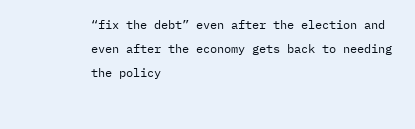“fix the debt” even after the election and even after the economy gets back to needing the policy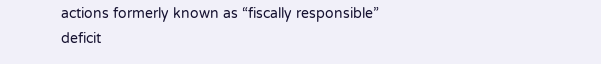actions formerly known as “fiscally responsible” deficit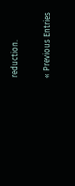reduction.

« Previous Entries